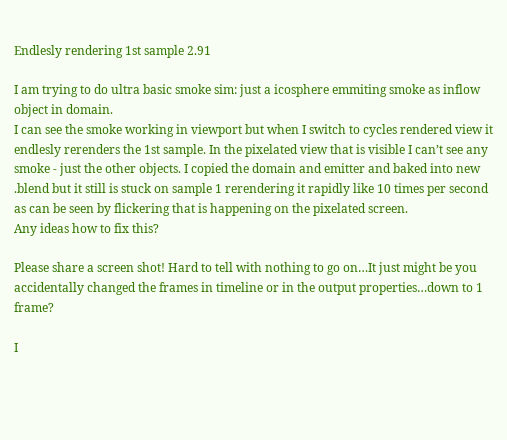Endlesly rendering 1st sample 2.91

I am trying to do ultra basic smoke sim: just a icosphere emmiting smoke as inflow object in domain.
I can see the smoke working in viewport but when I switch to cycles rendered view it endlesly rerenders the 1st sample. In the pixelated view that is visible I can’t see any smoke - just the other objects. I copied the domain and emitter and baked into new .blend but it still is stuck on sample 1 rerendering it rapidly like 10 times per second as can be seen by flickering that is happening on the pixelated screen.
Any ideas how to fix this?

Please share a screen shot! Hard to tell with nothing to go on…It just might be you accidentally changed the frames in timeline or in the output properties…down to 1 frame?

I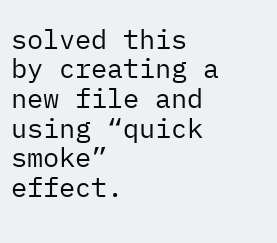solved this by creating a new file and using “quick smoke” effect.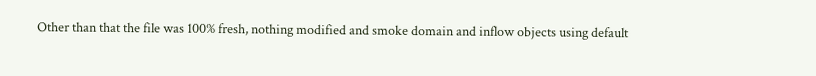Other than that the file was 100% fresh, nothing modified and smoke domain and inflow objects using default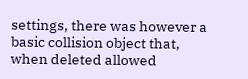settings, there was however a basic collision object that, when deleted allowed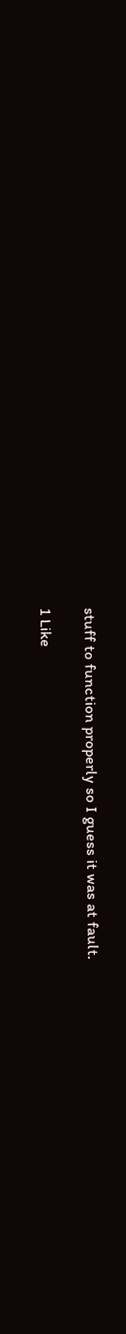stuff to function properly so I guess it was at fault.

1 Like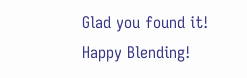Glad you found it!
Happy Blending!